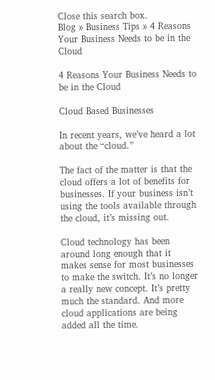Close this search box.
Blog » Business Tips » 4 Reasons Your Business Needs to be in the Cloud

4 Reasons Your Business Needs to be in the Cloud

Cloud Based Businesses

In recent years, we’ve heard a lot about the “cloud.”

The fact of the matter is that the cloud offers a lot of benefits for businesses. If your business isn’t using the tools available through the cloud, it’s missing out.

Cloud technology has been around long enough that it makes sense for most businesses to make the switch. It’s no longer a really new concept. It’s pretty much the standard. And more cloud applications are being added all the time.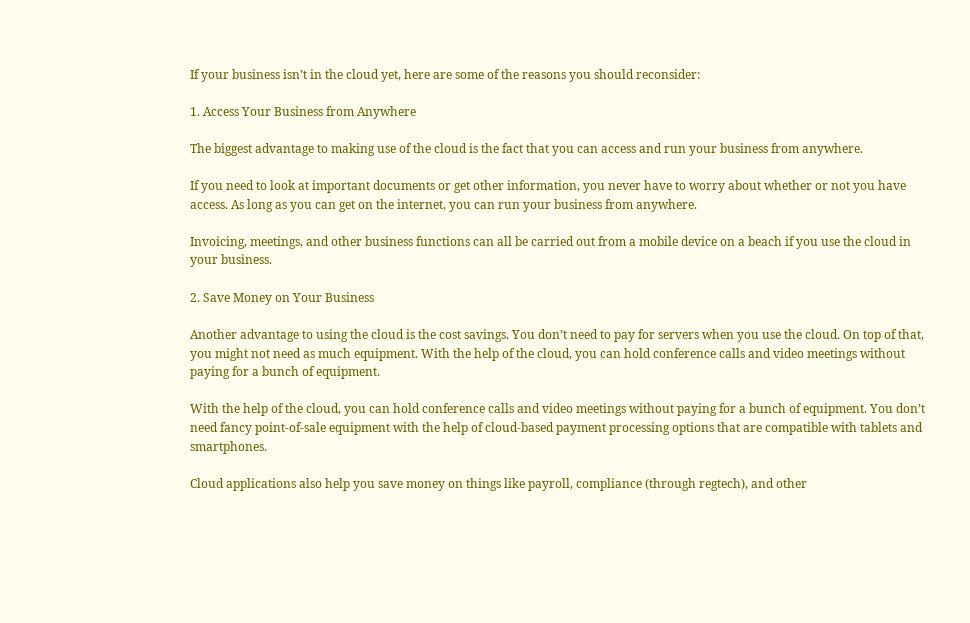If your business isn’t in the cloud yet, here are some of the reasons you should reconsider:

1. Access Your Business from Anywhere

The biggest advantage to making use of the cloud is the fact that you can access and run your business from anywhere.

If you need to look at important documents or get other information, you never have to worry about whether or not you have access. As long as you can get on the internet, you can run your business from anywhere.

Invoicing, meetings, and other business functions can all be carried out from a mobile device on a beach if you use the cloud in your business.

2. Save Money on Your Business

Another advantage to using the cloud is the cost savings. You don’t need to pay for servers when you use the cloud. On top of that, you might not need as much equipment. With the help of the cloud, you can hold conference calls and video meetings without paying for a bunch of equipment.

With the help of the cloud, you can hold conference calls and video meetings without paying for a bunch of equipment. You don’t need fancy point-of-sale equipment with the help of cloud-based payment processing options that are compatible with tablets and smartphones.

Cloud applications also help you save money on things like payroll, compliance (through regtech), and other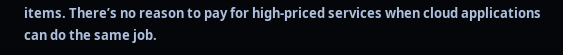items. There’s no reason to pay for high-priced services when cloud applications can do the same job.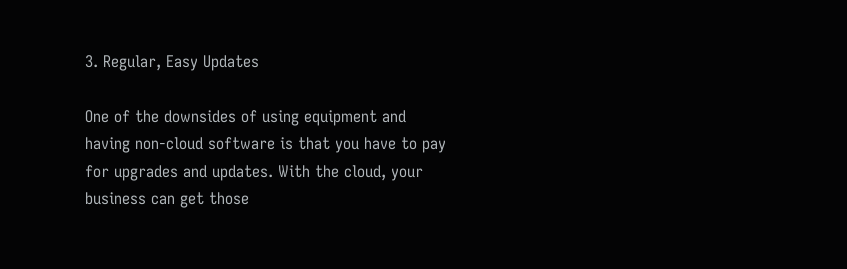3. Regular, Easy Updates

One of the downsides of using equipment and having non-cloud software is that you have to pay for upgrades and updates. With the cloud, your business can get those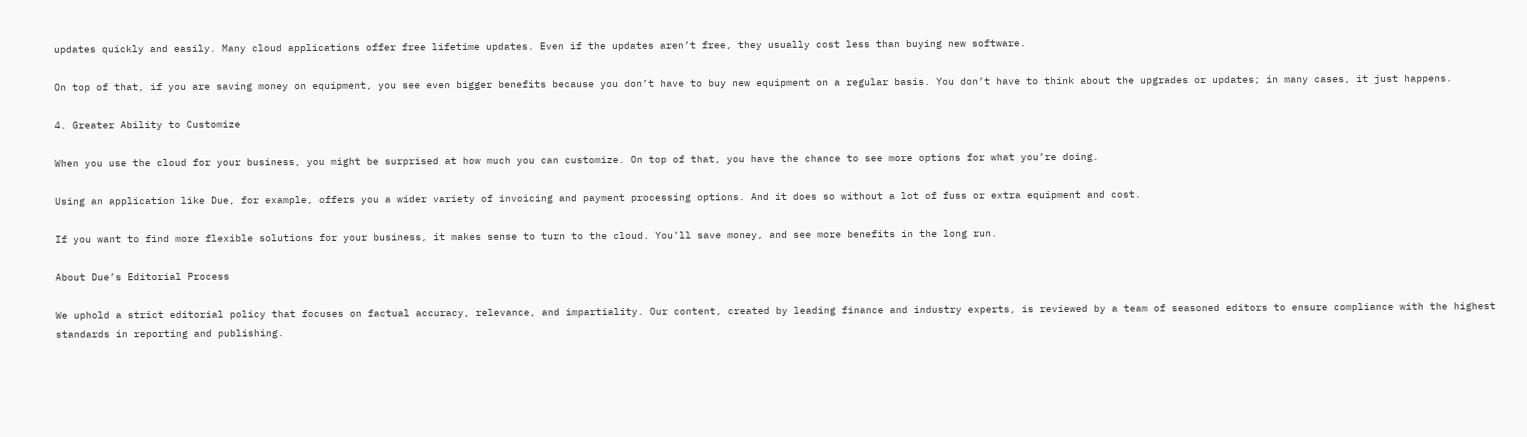updates quickly and easily. Many cloud applications offer free lifetime updates. Even if the updates aren’t free, they usually cost less than buying new software.

On top of that, if you are saving money on equipment, you see even bigger benefits because you don’t have to buy new equipment on a regular basis. You don’t have to think about the upgrades or updates; in many cases, it just happens.

4. Greater Ability to Customize

When you use the cloud for your business, you might be surprised at how much you can customize. On top of that, you have the chance to see more options for what you’re doing.

Using an application like Due, for example, offers you a wider variety of invoicing and payment processing options. And it does so without a lot of fuss or extra equipment and cost.

If you want to find more flexible solutions for your business, it makes sense to turn to the cloud. You’ll save money, and see more benefits in the long run.

About Due’s Editorial Process

We uphold a strict editorial policy that focuses on factual accuracy, relevance, and impartiality. Our content, created by leading finance and industry experts, is reviewed by a team of seasoned editors to ensure compliance with the highest standards in reporting and publishing.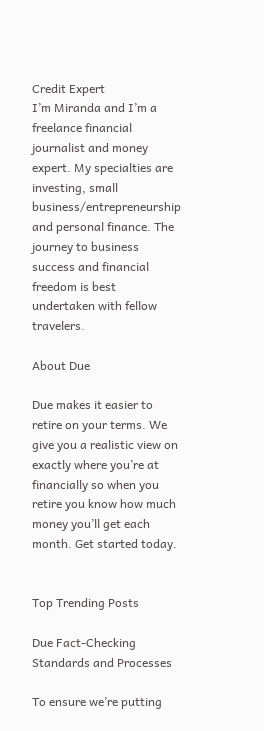Credit Expert
I’m Miranda and I’m a freelance financial journalist and money expert. My specialties are investing, small business/entrepreneurship and personal finance. The journey to business success and financial freedom is best undertaken with fellow travelers.

About Due

Due makes it easier to retire on your terms. We give you a realistic view on exactly where you’re at financially so when you retire you know how much money you’ll get each month. Get started today.


Top Trending Posts

Due Fact-Checking Standards and Processes

To ensure we’re putting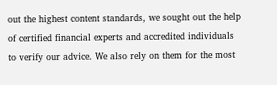out the highest content standards, we sought out the help of certified financial experts and accredited individuals to verify our advice. We also rely on them for the most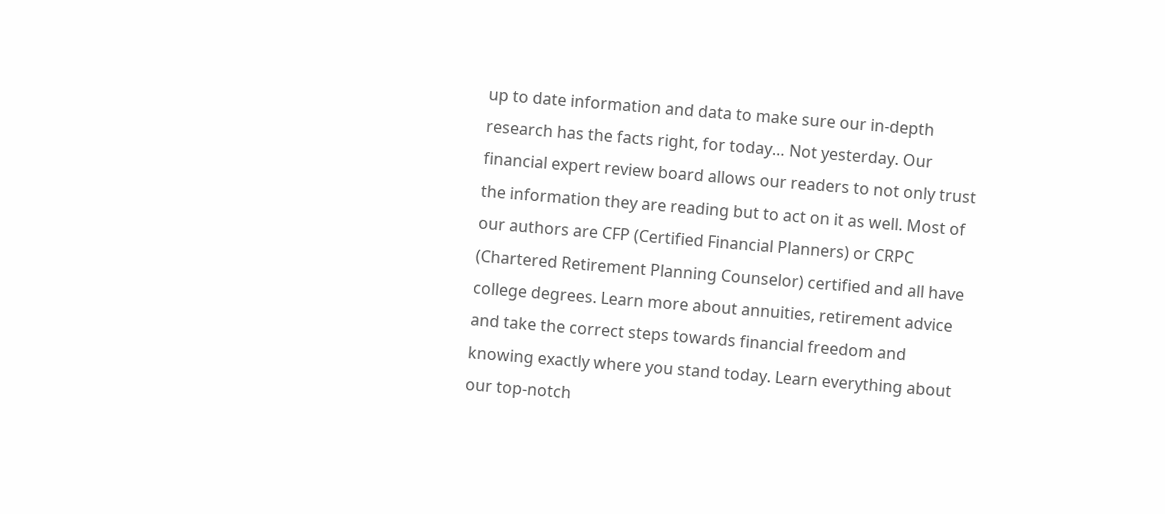up to date information and data to make sure our in-depth research has the facts right, for today… Not yesterday. Our financial expert review board allows our readers to not only trust the information they are reading but to act on it as well. Most of our authors are CFP (Certified Financial Planners) or CRPC (Chartered Retirement Planning Counselor) certified and all have college degrees. Learn more about annuities, retirement advice and take the correct steps towards financial freedom and knowing exactly where you stand today. Learn everything about our top-notch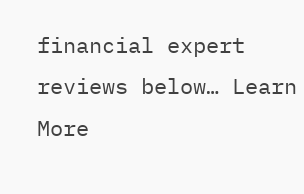financial expert reviews below… Learn More